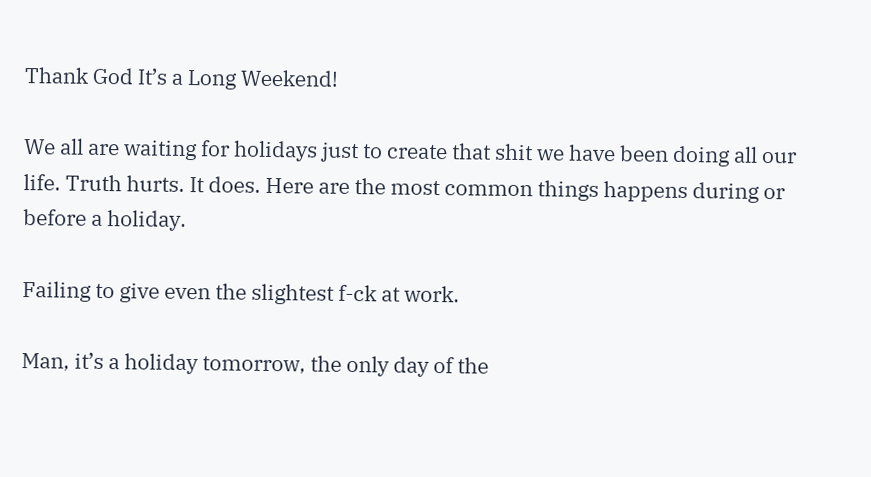Thank God It’s a Long Weekend!

We all are waiting for holidays just to create that shit we have been doing all our life. Truth hurts. It does. Here are the most common things happens during or before a holiday.

Failing to give even the slightest f-ck at work.

Man, it’s a holiday tomorrow, the only day of the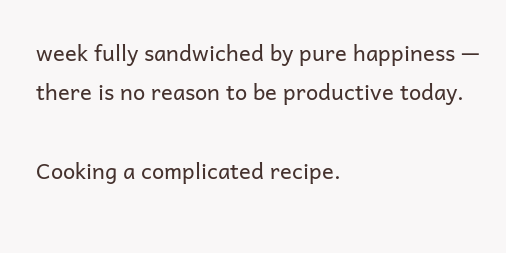week fully sandwiched by pure happiness — there is no reason to be productive today.

Cooking a complicated recipe.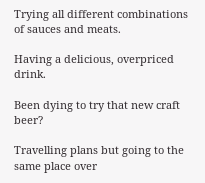Trying all different combinations of sauces and meats.

Having a delicious, overpriced drink.

Been dying to try that new craft beer?

Travelling plans but going to the same place over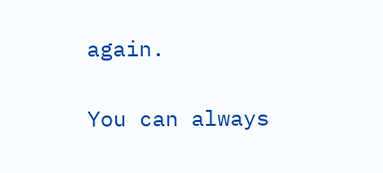again.

You can always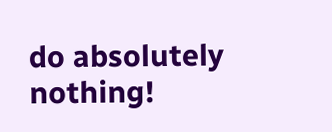do absolutely nothing!